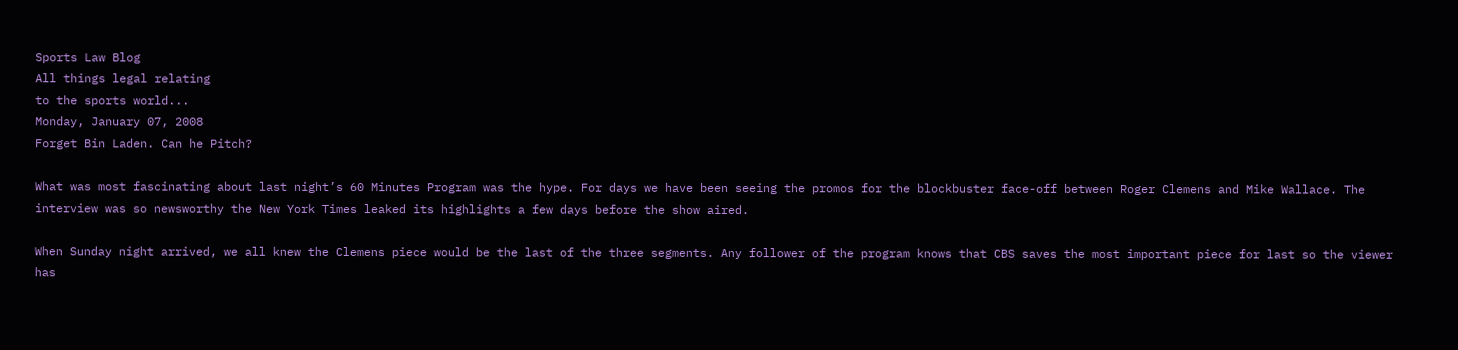Sports Law Blog
All things legal relating
to the sports world...
Monday, January 07, 2008
Forget Bin Laden. Can he Pitch?

What was most fascinating about last night’s 60 Minutes Program was the hype. For days we have been seeing the promos for the blockbuster face-off between Roger Clemens and Mike Wallace. The interview was so newsworthy the New York Times leaked its highlights a few days before the show aired.

When Sunday night arrived, we all knew the Clemens piece would be the last of the three segments. Any follower of the program knows that CBS saves the most important piece for last so the viewer has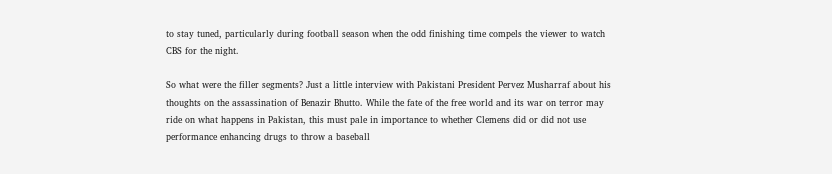to stay tuned, particularly during football season when the odd finishing time compels the viewer to watch CBS for the night.

So what were the filler segments? Just a little interview with Pakistani President Pervez Musharraf about his thoughts on the assassination of Benazir Bhutto. While the fate of the free world and its war on terror may ride on what happens in Pakistan, this must pale in importance to whether Clemens did or did not use performance enhancing drugs to throw a baseball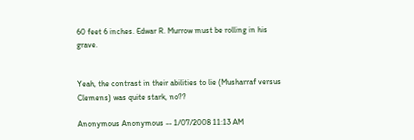60 feet 6 inches. Edwar R. Murrow must be rolling in his grave.


Yeah, the contrast in their abilities to lie (Musharraf versus Clemens) was quite stark, no??

Anonymous Anonymous -- 1/07/2008 11:13 AM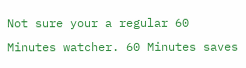Not sure your a regular 60 Minutes watcher. 60 Minutes saves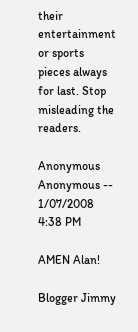their entertainment or sports pieces always for last. Stop misleading the readers.

Anonymous Anonymous -- 1/07/2008 4:38 PM

AMEN Alan!

Blogger Jimmy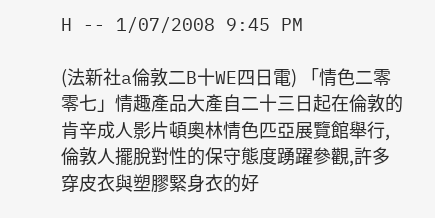H -- 1/07/2008 9:45 PM

(法新社a倫敦二B十WE四日電) 「情色二零零七」情趣產品大產自二十三日起在倫敦的肯辛成人影片頓奧林情色匹亞展覽館舉行,倫敦人擺脫對性的保守態度踴躍參觀,許多穿皮衣與塑膠緊身衣的好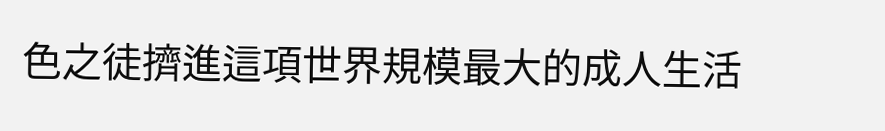色之徒擠進這項世界規模最大的成人生活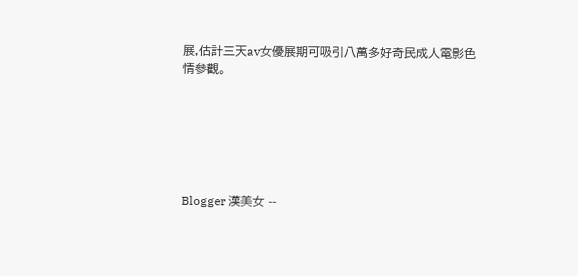展,估計三天av女優展期可吸引八萬多好奇民成人電影色情參觀。






Blogger 漢美女 --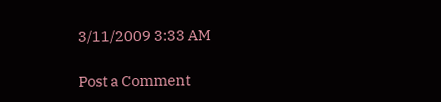3/11/2009 3:33 AM

Post a Comment